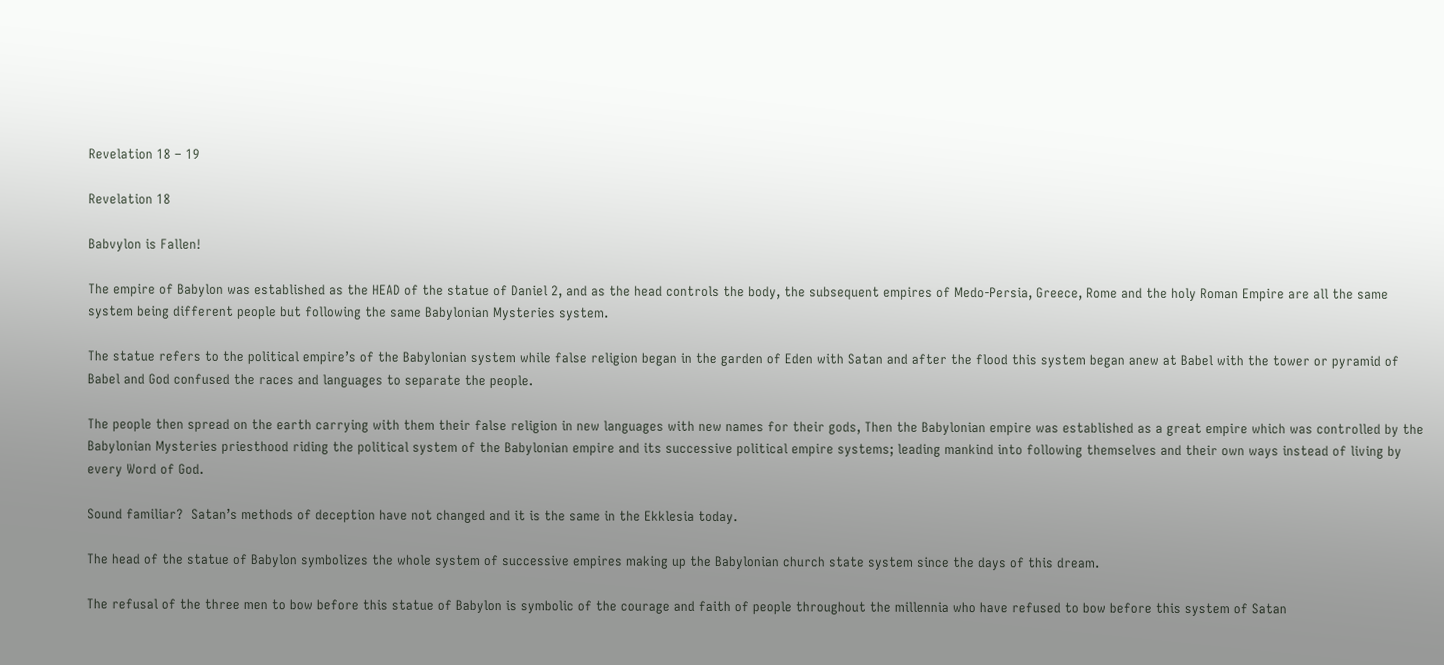Revelation 18 – 19

Revelation 18

Babvylon is Fallen!

The empire of Babylon was established as the HEAD of the statue of Daniel 2, and as the head controls the body, the subsequent empires of Medo-Persia, Greece, Rome and the holy Roman Empire are all the same system being different people but following the same Babylonian Mysteries system.

The statue refers to the political empire’s of the Babylonian system while false religion began in the garden of Eden with Satan and after the flood this system began anew at Babel with the tower or pyramid of Babel and God confused the races and languages to separate the people.

The people then spread on the earth carrying with them their false religion in new languages with new names for their gods, Then the Babylonian empire was established as a great empire which was controlled by the Babylonian Mysteries priesthood riding the political system of the Babylonian empire and its successive political empire systems; leading mankind into following themselves and their own ways instead of living by every Word of God.

Sound familiar?  Satan’s methods of deception have not changed and it is the same in the Ekklesia today.

The head of the statue of Babylon symbolizes the whole system of successive empires making up the Babylonian church state system since the days of this dream.

The refusal of the three men to bow before this statue of Babylon is symbolic of the courage and faith of people throughout the millennia who have refused to bow before this system of Satan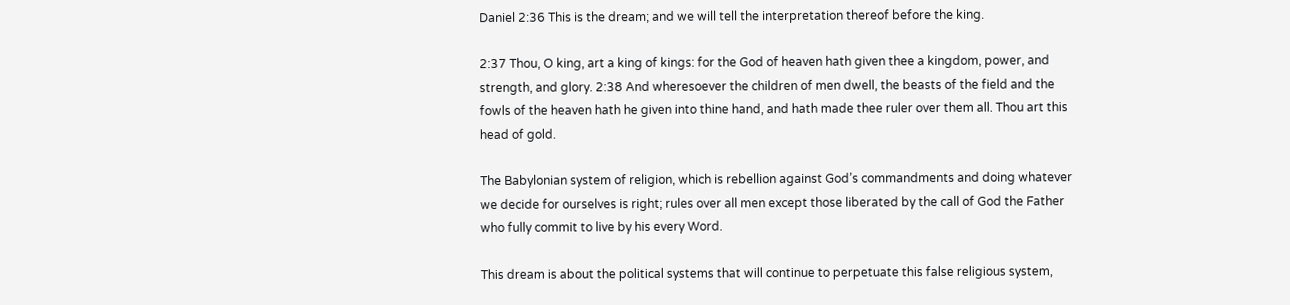Daniel 2:36 This is the dream; and we will tell the interpretation thereof before the king.

2:37 Thou, O king, art a king of kings: for the God of heaven hath given thee a kingdom, power, and strength, and glory. 2:38 And wheresoever the children of men dwell, the beasts of the field and the fowls of the heaven hath he given into thine hand, and hath made thee ruler over them all. Thou art this head of gold.

The Babylonian system of religion, which is rebellion against God’s commandments and doing whatever we decide for ourselves is right; rules over all men except those liberated by the call of God the Father who fully commit to live by his every Word.

This dream is about the political systems that will continue to perpetuate this false religious system,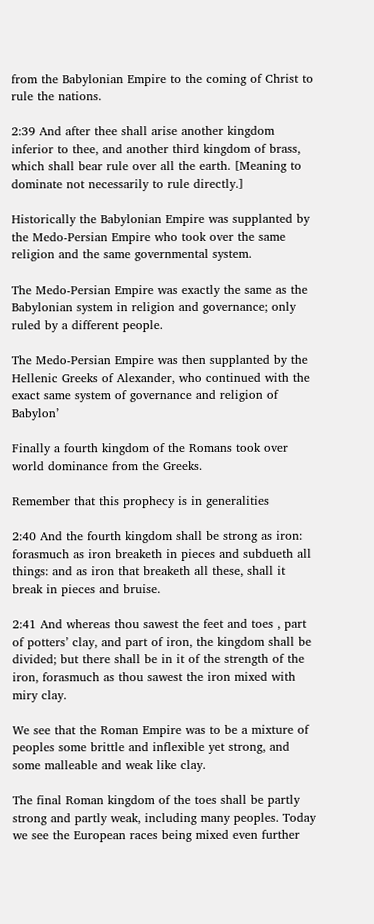from the Babylonian Empire to the coming of Christ to rule the nations.

2:39 And after thee shall arise another kingdom inferior to thee, and another third kingdom of brass, which shall bear rule over all the earth. [Meaning to dominate not necessarily to rule directly.]

Historically the Babylonian Empire was supplanted by the Medo-Persian Empire who took over the same religion and the same governmental system.

The Medo-Persian Empire was exactly the same as the Babylonian system in religion and governance; only ruled by a different people.

The Medo-Persian Empire was then supplanted by the Hellenic Greeks of Alexander, who continued with the exact same system of governance and religion of Babylon’

Finally a fourth kingdom of the Romans took over world dominance from the Greeks.

Remember that this prophecy is in generalities

2:40 And the fourth kingdom shall be strong as iron: forasmuch as iron breaketh in pieces and subdueth all things: and as iron that breaketh all these, shall it break in pieces and bruise.

2:41 And whereas thou sawest the feet and toes , part of potters’ clay, and part of iron, the kingdom shall be divided; but there shall be in it of the strength of the iron, forasmuch as thou sawest the iron mixed with miry clay.

We see that the Roman Empire was to be a mixture of peoples some brittle and inflexible yet strong, and some malleable and weak like clay.

The final Roman kingdom of the toes shall be partly strong and partly weak, including many peoples. Today we see the European races being mixed even further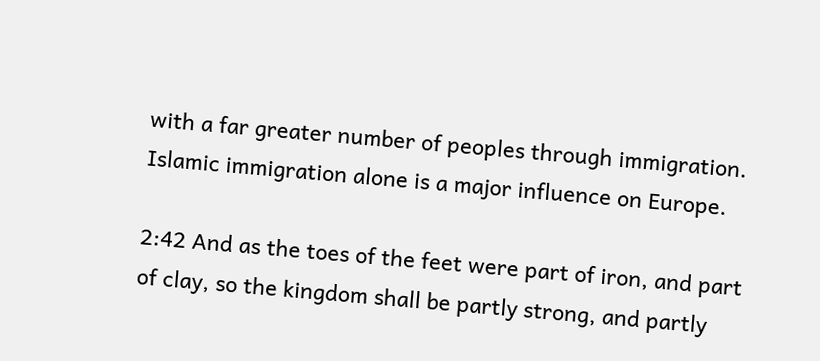with a far greater number of peoples through immigration. Islamic immigration alone is a major influence on Europe.

2:42 And as the toes of the feet were part of iron, and part of clay, so the kingdom shall be partly strong, and partly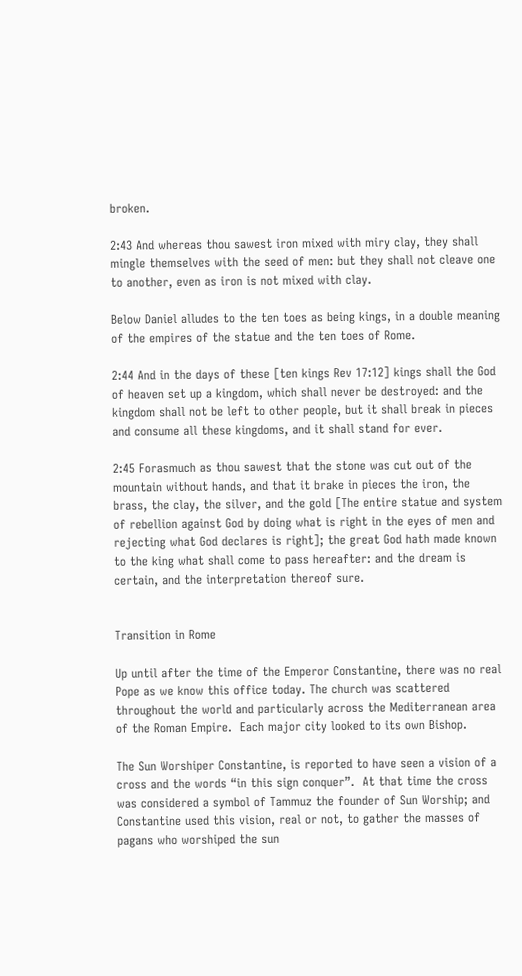broken.

2:43 And whereas thou sawest iron mixed with miry clay, they shall mingle themselves with the seed of men: but they shall not cleave one to another, even as iron is not mixed with clay.

Below Daniel alludes to the ten toes as being kings, in a double meaning of the empires of the statue and the ten toes of Rome.

2:44 And in the days of these [ten kings Rev 17:12] kings shall the God of heaven set up a kingdom, which shall never be destroyed: and the kingdom shall not be left to other people, but it shall break in pieces and consume all these kingdoms, and it shall stand for ever.

2:45 Forasmuch as thou sawest that the stone was cut out of the mountain without hands, and that it brake in pieces the iron, the brass, the clay, the silver, and the gold [The entire statue and system of rebellion against God by doing what is right in the eyes of men and rejecting what God declares is right]; the great God hath made known to the king what shall come to pass hereafter: and the dream is certain, and the interpretation thereof sure.


Transition in Rome

Up until after the time of the Emperor Constantine, there was no real Pope as we know this office today. The church was scattered throughout the world and particularly across the Mediterranean area of the Roman Empire.  Each major city looked to its own Bishop.

The Sun Worshiper Constantine, is reported to have seen a vision of a cross and the words “in this sign conquer”.  At that time the cross was considered a symbol of Tammuz the founder of Sun Worship; and Constantine used this vision, real or not, to gather the masses of pagans who worshiped the sun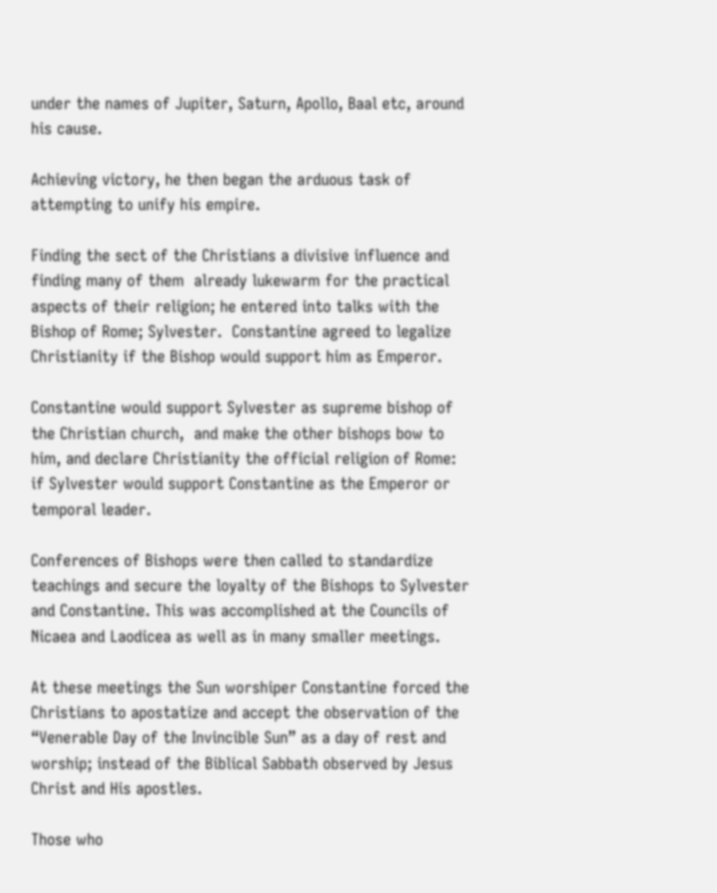under the names of Jupiter, Saturn, Apollo, Baal etc, around his cause.

Achieving victory, he then began the arduous task of attempting to unify his empire.

Finding the sect of the Christians a divisive influence and finding many of them  already lukewarm for the practical aspects of their religion; he entered into talks with the Bishop of Rome; Sylvester.  Constantine agreed to legalize Christianity if the Bishop would support him as Emperor.

Constantine would support Sylvester as supreme bishop of the Christian church,  and make the other bishops bow to him, and declare Christianity the official religion of Rome:  if Sylvester would support Constantine as the Emperor or temporal leader.

Conferences of Bishops were then called to standardize teachings and secure the loyalty of the Bishops to Sylvester and Constantine. This was accomplished at the Councils of Nicaea and Laodicea as well as in many smaller meetings.

At these meetings the Sun worshiper Constantine forced the Christians to apostatize and accept the observation of the “Venerable Day of the Invincible Sun” as a day of rest and worship; instead of the Biblical Sabbath observed by Jesus Christ and His apostles.

Those who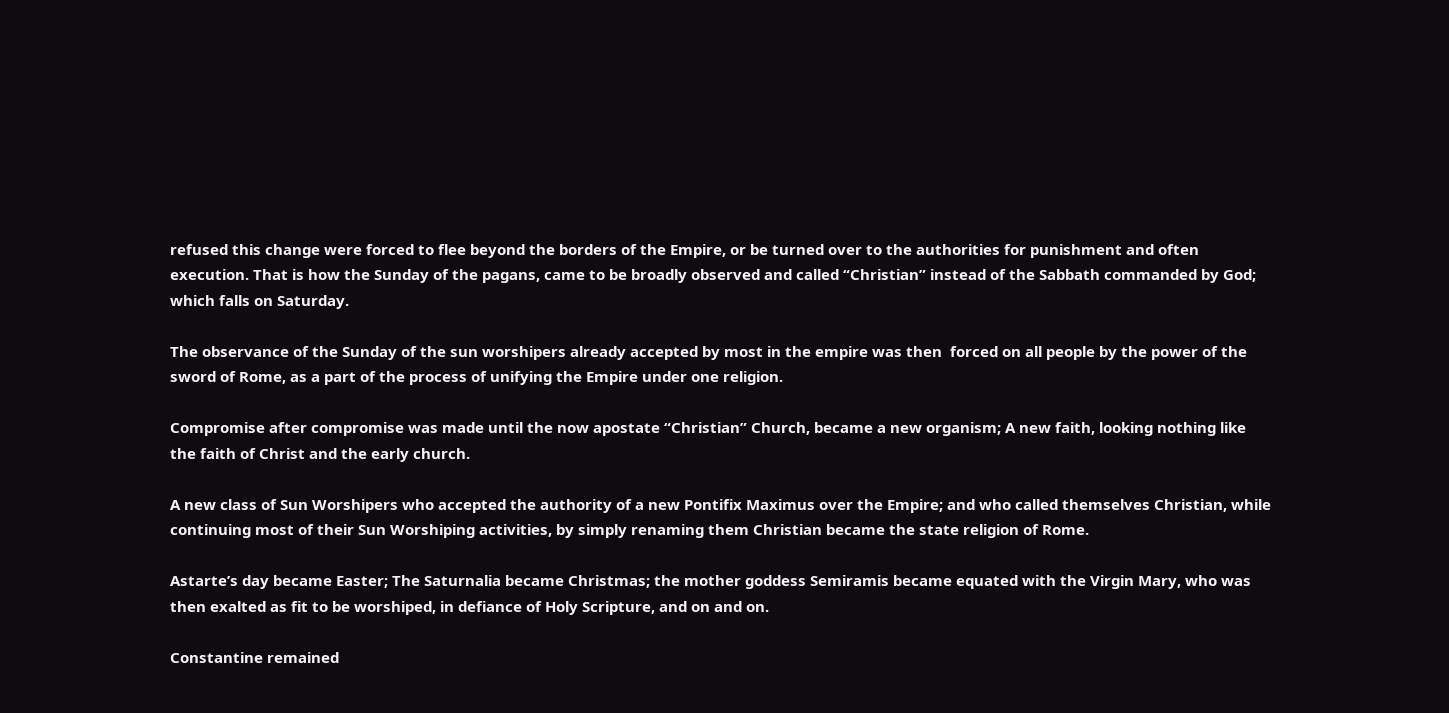refused this change were forced to flee beyond the borders of the Empire, or be turned over to the authorities for punishment and often execution. That is how the Sunday of the pagans, came to be broadly observed and called “Christian” instead of the Sabbath commanded by God; which falls on Saturday.

The observance of the Sunday of the sun worshipers already accepted by most in the empire was then  forced on all people by the power of the sword of Rome, as a part of the process of unifying the Empire under one religion.

Compromise after compromise was made until the now apostate “Christian” Church, became a new organism; A new faith, looking nothing like the faith of Christ and the early church.

A new class of Sun Worshipers who accepted the authority of a new Pontifix Maximus over the Empire; and who called themselves Christian, while continuing most of their Sun Worshiping activities, by simply renaming them Christian became the state religion of Rome.

Astarte’s day became Easter; The Saturnalia became Christmas; the mother goddess Semiramis became equated with the Virgin Mary, who was then exalted as fit to be worshiped, in defiance of Holy Scripture, and on and on.

Constantine remained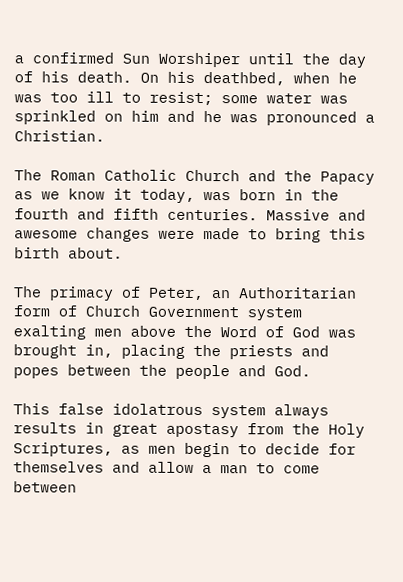a confirmed Sun Worshiper until the day of his death. On his deathbed, when he was too ill to resist; some water was sprinkled on him and he was pronounced a Christian.

The Roman Catholic Church and the Papacy as we know it today, was born in the fourth and fifth centuries. Massive and awesome changes were made to bring this birth about.

The primacy of Peter, an Authoritarian form of Church Government system exalting men above the Word of God was brought in, placing the priests and popes between the people and God.

This false idolatrous system always results in great apostasy from the Holy Scriptures, as men begin to decide for themselves and allow a man to come between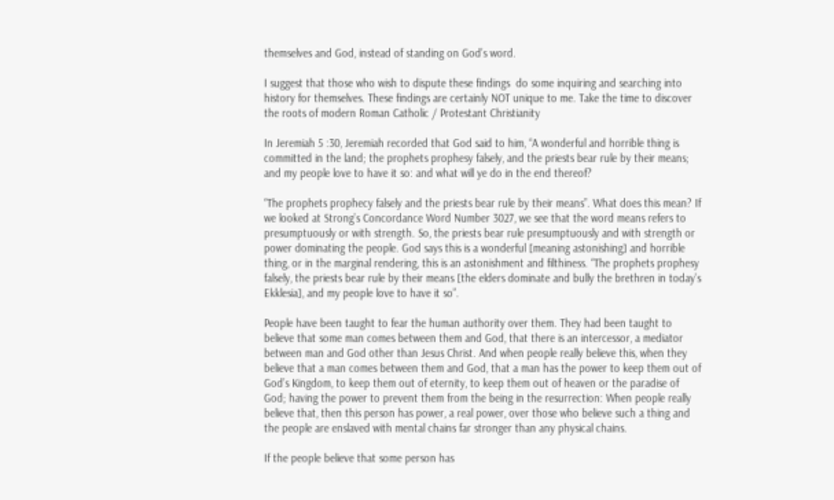themselves and God, instead of standing on God’s word.

I suggest that those who wish to dispute these findings  do some inquiring and searching into history for themselves. These findings are certainly NOT unique to me. Take the time to discover the roots of modern Roman Catholic / Protestant Christianity

In Jeremiah 5 :30, Jeremiah recorded that God said to him, “A wonderful and horrible thing is committed in the land; the prophets prophesy falsely, and the priests bear rule by their means; and my people love to have it so: and what will ye do in the end thereof?

“The prophets prophecy falsely and the priests bear rule by their means”. What does this mean? If we looked at Strong’s Concordance Word Number 3027, we see that the word means refers to presumptuously or with strength. So, the priests bear rule presumptuously and with strength or power dominating the people. God says this is a wonderful [meaning astonishing] and horrible thing, or in the marginal rendering, this is an astonishment and filthiness. “The prophets prophesy falsely, the priests bear rule by their means [the elders dominate and bully the brethren in today’s Ekklesia], and my people love to have it so”.

People have been taught to fear the human authority over them. They had been taught to believe that some man comes between them and God, that there is an intercessor, a mediator between man and God other than Jesus Christ. And when people really believe this, when they believe that a man comes between them and God, that a man has the power to keep them out of God’s Kingdom, to keep them out of eternity, to keep them out of heaven or the paradise of God; having the power to prevent them from the being in the resurrection: When people really believe that, then this person has power, a real power, over those who believe such a thing and the people are enslaved with mental chains far stronger than any physical chains.

If the people believe that some person has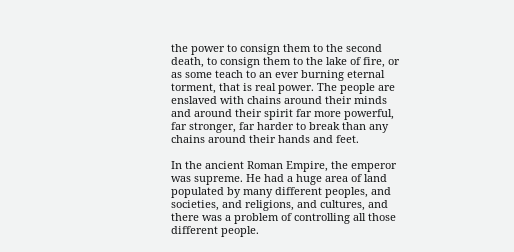the power to consign them to the second death, to consign them to the lake of fire, or as some teach to an ever burning eternal torment, that is real power. The people are enslaved with chains around their minds and around their spirit far more powerful, far stronger, far harder to break than any chains around their hands and feet.

In the ancient Roman Empire, the emperor was supreme. He had a huge area of land populated by many different peoples, and societies, and religions, and cultures, and there was a problem of controlling all those different people.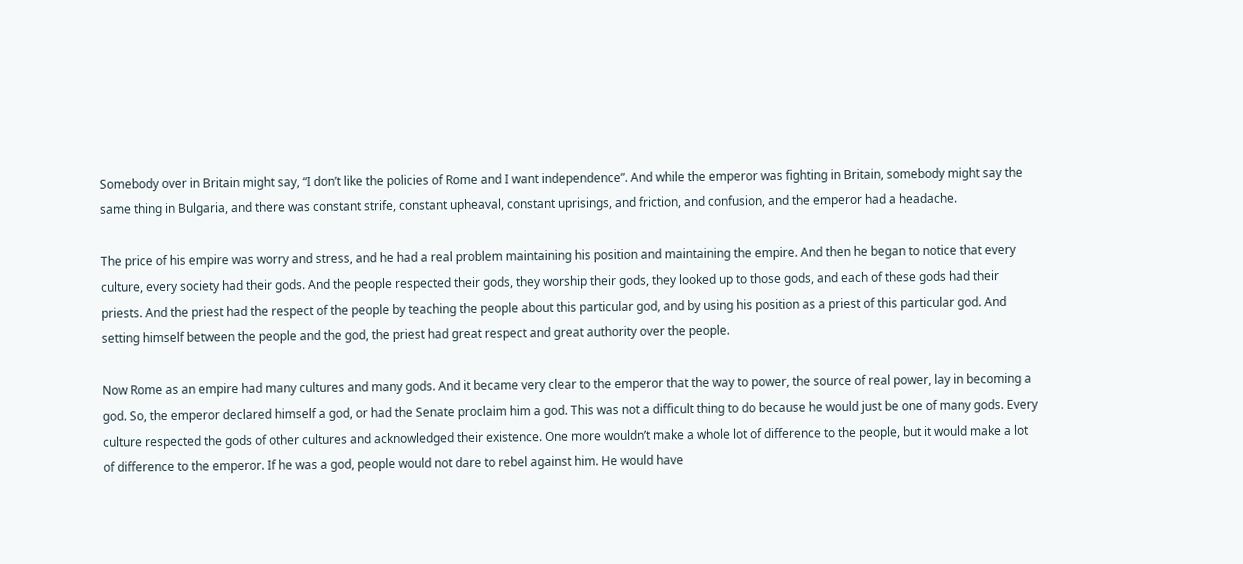Somebody over in Britain might say, “I don’t like the policies of Rome and I want independence”. And while the emperor was fighting in Britain, somebody might say the same thing in Bulgaria, and there was constant strife, constant upheaval, constant uprisings, and friction, and confusion, and the emperor had a headache.

The price of his empire was worry and stress, and he had a real problem maintaining his position and maintaining the empire. And then he began to notice that every culture, every society had their gods. And the people respected their gods, they worship their gods, they looked up to those gods, and each of these gods had their priests. And the priest had the respect of the people by teaching the people about this particular god, and by using his position as a priest of this particular god. And setting himself between the people and the god, the priest had great respect and great authority over the people.

Now Rome as an empire had many cultures and many gods. And it became very clear to the emperor that the way to power, the source of real power, lay in becoming a god. So, the emperor declared himself a god, or had the Senate proclaim him a god. This was not a difficult thing to do because he would just be one of many gods. Every culture respected the gods of other cultures and acknowledged their existence. One more wouldn’t make a whole lot of difference to the people, but it would make a lot of difference to the emperor. If he was a god, people would not dare to rebel against him. He would have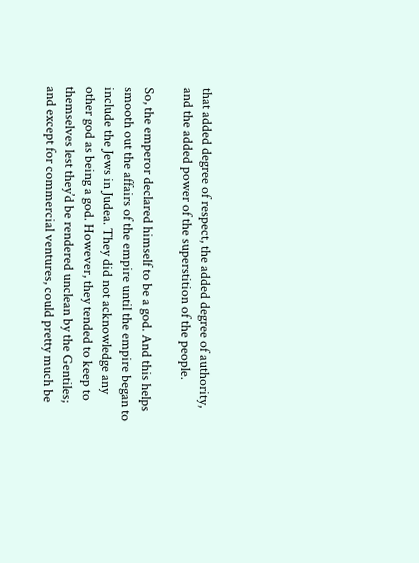that added degree of respect, the added degree of authority, and the added power of the superstition of the people.

So, the emperor declared himself to be a god. And this helps smooth out the affairs of the empire until the empire began to include the Jews in Judea. They did not acknowledge any other god as being a god. However, they tended to keep to themselves lest they’d be rendered unclean by the Gentiles; and except for commercial ventures, could pretty much be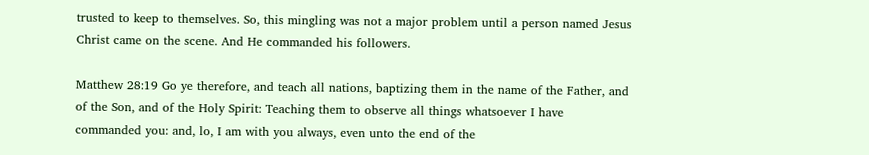trusted to keep to themselves. So, this mingling was not a major problem until a person named Jesus Christ came on the scene. And He commanded his followers.

Matthew 28:19 Go ye therefore, and teach all nations, baptizing them in the name of the Father, and of the Son, and of the Holy Spirit: Teaching them to observe all things whatsoever I have commanded you: and, lo, I am with you always, even unto the end of the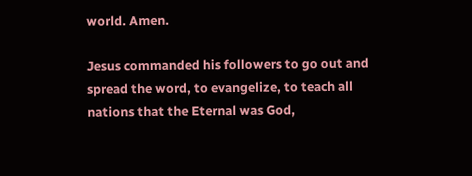world. Amen.

Jesus commanded his followers to go out and spread the word, to evangelize, to teach all nations that the Eternal was God,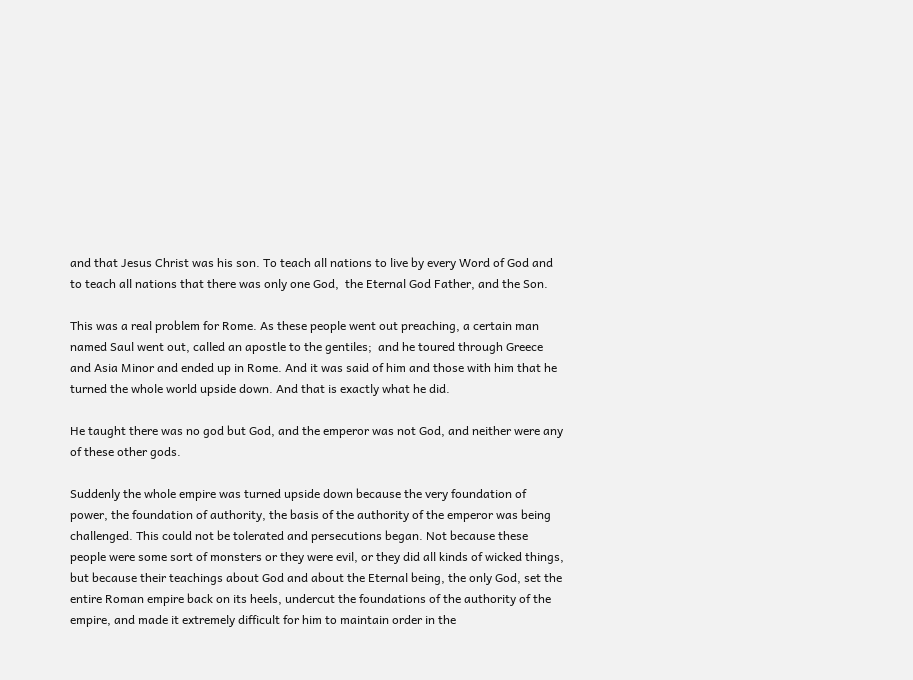and that Jesus Christ was his son. To teach all nations to live by every Word of God and to teach all nations that there was only one God,  the Eternal God Father, and the Son.

This was a real problem for Rome. As these people went out preaching, a certain man named Saul went out, called an apostle to the gentiles;  and he toured through Greece and Asia Minor and ended up in Rome. And it was said of him and those with him that he turned the whole world upside down. And that is exactly what he did.

He taught there was no god but God, and the emperor was not God, and neither were any of these other gods.

Suddenly the whole empire was turned upside down because the very foundation of power, the foundation of authority, the basis of the authority of the emperor was being challenged. This could not be tolerated and persecutions began. Not because these people were some sort of monsters or they were evil, or they did all kinds of wicked things, but because their teachings about God and about the Eternal being, the only God, set the entire Roman empire back on its heels, undercut the foundations of the authority of the empire, and made it extremely difficult for him to maintain order in the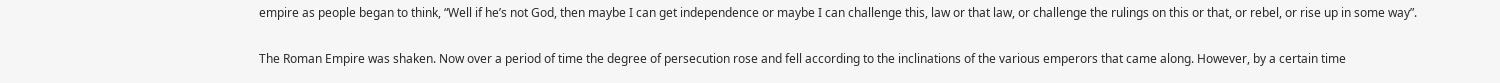empire as people began to think, “Well if he’s not God, then maybe I can get independence or maybe I can challenge this, law or that law, or challenge the rulings on this or that, or rebel, or rise up in some way”.

The Roman Empire was shaken. Now over a period of time the degree of persecution rose and fell according to the inclinations of the various emperors that came along. However, by a certain time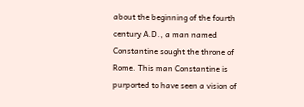about the beginning of the fourth century A.D., a man named Constantine sought the throne of Rome. This man Constantine is purported to have seen a vision of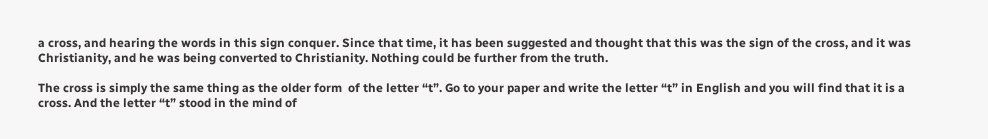a cross, and hearing the words in this sign conquer. Since that time, it has been suggested and thought that this was the sign of the cross, and it was Christianity, and he was being converted to Christianity. Nothing could be further from the truth.

The cross is simply the same thing as the older form  of the letter “t”. Go to your paper and write the letter “t” in English and you will find that it is a cross. And the letter “t” stood in the mind of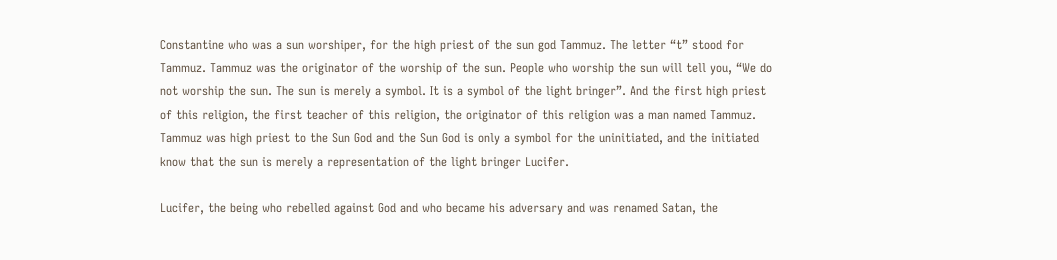Constantine who was a sun worshiper, for the high priest of the sun god Tammuz. The letter “t” stood for Tammuz. Tammuz was the originator of the worship of the sun. People who worship the sun will tell you, “We do not worship the sun. The sun is merely a symbol. It is a symbol of the light bringer”. And the first high priest of this religion, the first teacher of this religion, the originator of this religion was a man named Tammuz. Tammuz was high priest to the Sun God and the Sun God is only a symbol for the uninitiated, and the initiated know that the sun is merely a representation of the light bringer Lucifer.

Lucifer, the being who rebelled against God and who became his adversary and was renamed Satan, the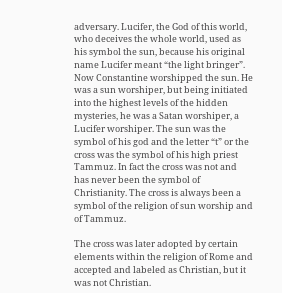adversary. Lucifer, the God of this world, who deceives the whole world, used as his symbol the sun, because his original name Lucifer meant “the light bringer”.  Now Constantine worshipped the sun. He was a sun worshiper, but being initiated into the highest levels of the hidden mysteries, he was a Satan worshiper, a Lucifer worshiper. The sun was the symbol of his god and the letter “t” or the cross was the symbol of his high priest Tammuz. In fact the cross was not and has never been the symbol of Christianity. The cross is always been a symbol of the religion of sun worship and of Tammuz.

The cross was later adopted by certain elements within the religion of Rome and accepted and labeled as Christian, but it was not Christian.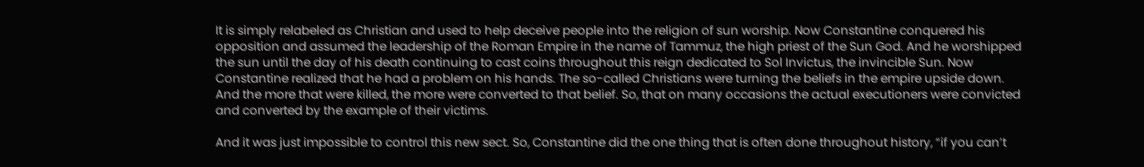It is simply relabeled as Christian and used to help deceive people into the religion of sun worship. Now Constantine conquered his opposition and assumed the leadership of the Roman Empire in the name of Tammuz, the high priest of the Sun God. And he worshipped the sun until the day of his death continuing to cast coins throughout this reign dedicated to Sol Invictus, the invincible Sun. Now Constantine realized that he had a problem on his hands. The so-called Christians were turning the beliefs in the empire upside down. And the more that were killed, the more were converted to that belief. So, that on many occasions the actual executioners were convicted and converted by the example of their victims.

And it was just impossible to control this new sect. So, Constantine did the one thing that is often done throughout history, “if you can’t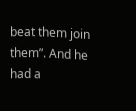beat them join them”. And he had a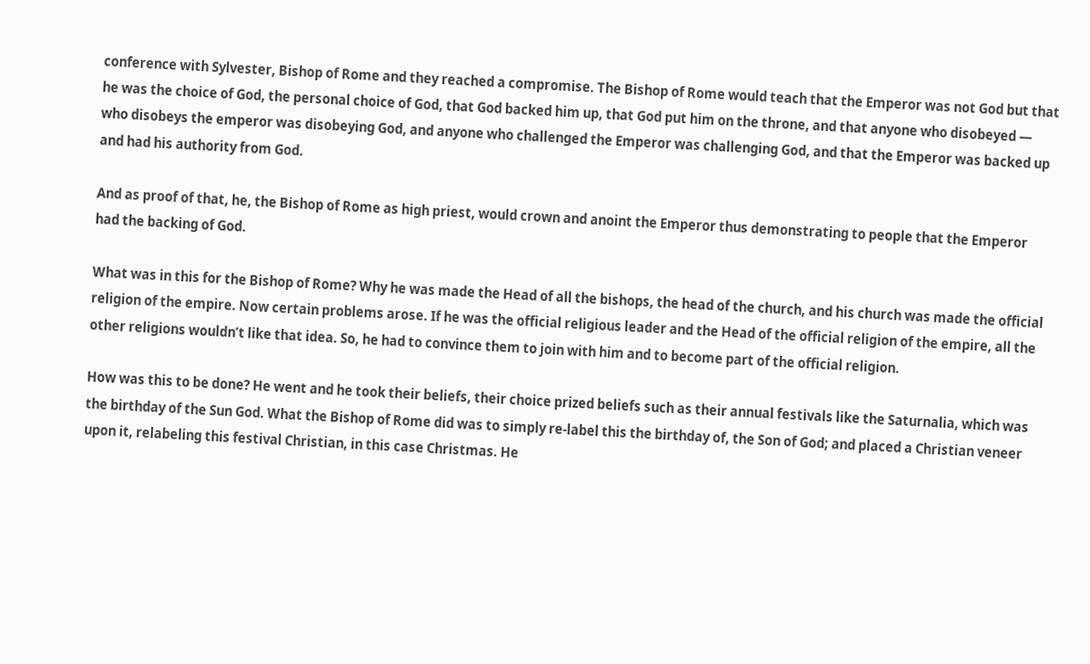conference with Sylvester, Bishop of Rome and they reached a compromise. The Bishop of Rome would teach that the Emperor was not God but that he was the choice of God, the personal choice of God, that God backed him up, that God put him on the throne, and that anyone who disobeyed — who disobeys the emperor was disobeying God, and anyone who challenged the Emperor was challenging God, and that the Emperor was backed up and had his authority from God.

And as proof of that, he, the Bishop of Rome as high priest, would crown and anoint the Emperor thus demonstrating to people that the Emperor had the backing of God.

What was in this for the Bishop of Rome? Why he was made the Head of all the bishops, the head of the church, and his church was made the official religion of the empire. Now certain problems arose. If he was the official religious leader and the Head of the official religion of the empire, all the other religions wouldn’t like that idea. So, he had to convince them to join with him and to become part of the official religion.

How was this to be done? He went and he took their beliefs, their choice prized beliefs such as their annual festivals like the Saturnalia, which was the birthday of the Sun God. What the Bishop of Rome did was to simply re-label this the birthday of, the Son of God; and placed a Christian veneer upon it, relabeling this festival Christian, in this case Christmas. He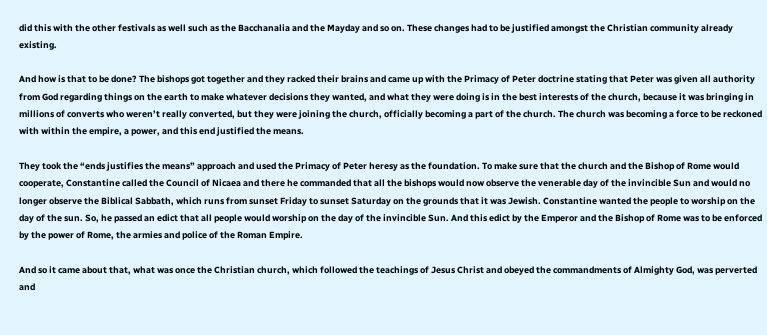did this with the other festivals as well such as the Bacchanalia and the Mayday and so on. These changes had to be justified amongst the Christian community already existing.

And how is that to be done? The bishops got together and they racked their brains and came up with the Primacy of Peter doctrine stating that Peter was given all authority from God regarding things on the earth to make whatever decisions they wanted, and what they were doing is in the best interests of the church, because it was bringing in millions of converts who weren’t really converted, but they were joining the church, officially becoming a part of the church. The church was becoming a force to be reckoned with within the empire, a power, and this end justified the means.

They took the “ends justifies the means” approach and used the Primacy of Peter heresy as the foundation. To make sure that the church and the Bishop of Rome would cooperate, Constantine called the Council of Nicaea and there he commanded that all the bishops would now observe the venerable day of the invincible Sun and would no longer observe the Biblical Sabbath, which runs from sunset Friday to sunset Saturday on the grounds that it was Jewish. Constantine wanted the people to worship on the day of the sun. So, he passed an edict that all people would worship on the day of the invincible Sun. And this edict by the Emperor and the Bishop of Rome was to be enforced by the power of Rome, the armies and police of the Roman Empire.

And so it came about that, what was once the Christian church, which followed the teachings of Jesus Christ and obeyed the commandments of Almighty God, was perverted and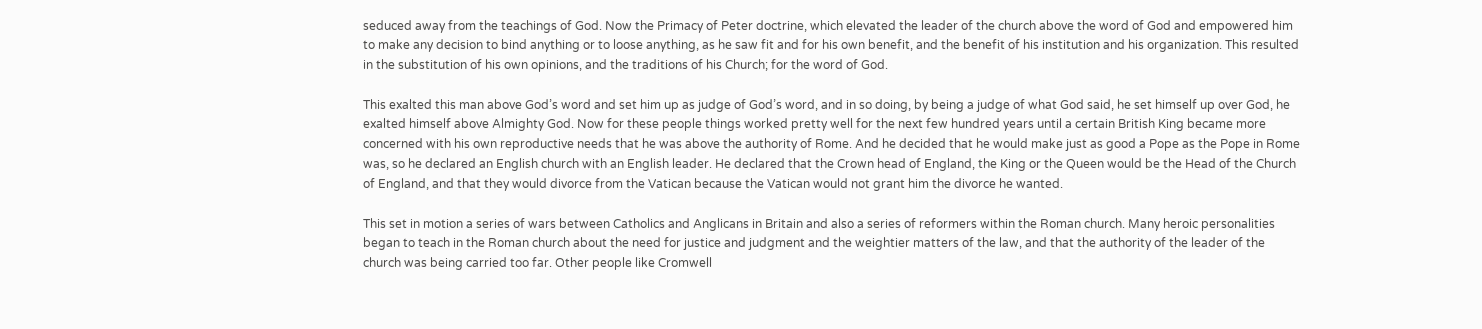seduced away from the teachings of God. Now the Primacy of Peter doctrine, which elevated the leader of the church above the word of God and empowered him to make any decision to bind anything or to loose anything, as he saw fit and for his own benefit, and the benefit of his institution and his organization. This resulted in the substitution of his own opinions, and the traditions of his Church; for the word of God.

This exalted this man above God’s word and set him up as judge of God’s word, and in so doing, by being a judge of what God said, he set himself up over God, he exalted himself above Almighty God. Now for these people things worked pretty well for the next few hundred years until a certain British King became more concerned with his own reproductive needs that he was above the authority of Rome. And he decided that he would make just as good a Pope as the Pope in Rome was, so he declared an English church with an English leader. He declared that the Crown head of England, the King or the Queen would be the Head of the Church of England, and that they would divorce from the Vatican because the Vatican would not grant him the divorce he wanted.

This set in motion a series of wars between Catholics and Anglicans in Britain and also a series of reformers within the Roman church. Many heroic personalities began to teach in the Roman church about the need for justice and judgment and the weightier matters of the law, and that the authority of the leader of the church was being carried too far. Other people like Cromwell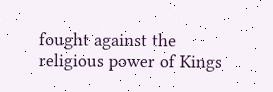fought against the religious power of Kings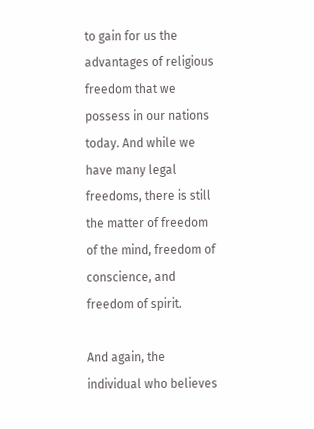to gain for us the advantages of religious freedom that we possess in our nations today. And while we have many legal freedoms, there is still the matter of freedom of the mind, freedom of conscience, and freedom of spirit.

And again, the individual who believes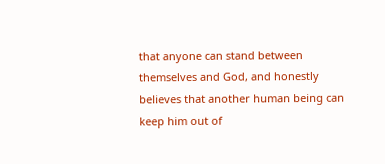that anyone can stand between themselves and God, and honestly believes that another human being can keep him out of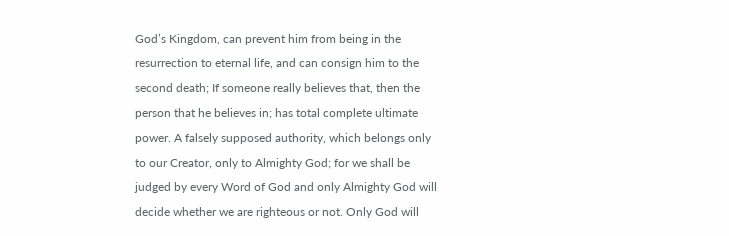God’s Kingdom, can prevent him from being in the resurrection to eternal life, and can consign him to the second death; If someone really believes that, then the person that he believes in; has total complete ultimate power. A falsely supposed authority, which belongs only to our Creator, only to Almighty God; for we shall be judged by every Word of God and only Almighty God will decide whether we are righteous or not. Only God will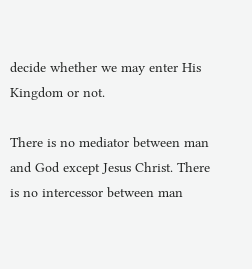decide whether we may enter His Kingdom or not.

There is no mediator between man and God except Jesus Christ. There is no intercessor between man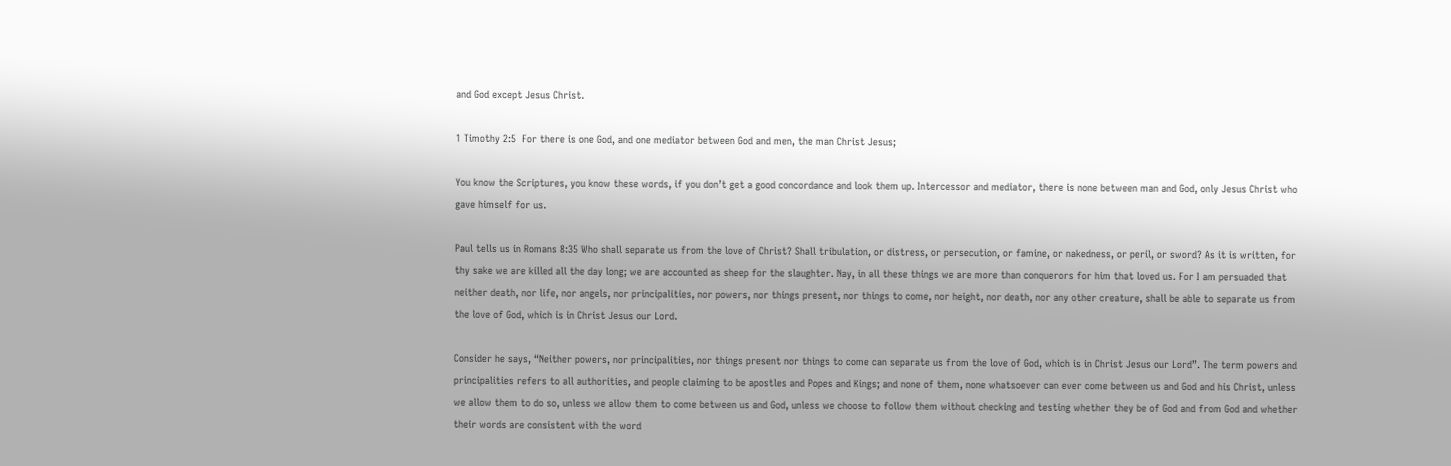and God except Jesus Christ.

1 Timothy 2:5  For there is one God, and one mediator between God and men, the man Christ Jesus;

You know the Scriptures, you know these words, if you don’t get a good concordance and look them up. Intercessor and mediator, there is none between man and God, only Jesus Christ who gave himself for us.

Paul tells us in Romans 8:35 Who shall separate us from the love of Christ? Shall tribulation, or distress, or persecution, or famine, or nakedness, or peril, or sword? As it is written, for thy sake we are killed all the day long; we are accounted as sheep for the slaughter. Nay, in all these things we are more than conquerors for him that loved us. For I am persuaded that neither death, nor life, nor angels, nor principalities, nor powers, nor things present, nor things to come, nor height, nor death, nor any other creature, shall be able to separate us from the love of God, which is in Christ Jesus our Lord.

Consider he says, “Neither powers, nor principalities, nor things present nor things to come can separate us from the love of God, which is in Christ Jesus our Lord”. The term powers and principalities refers to all authorities, and people claiming to be apostles and Popes and Kings; and none of them, none whatsoever can ever come between us and God and his Christ, unless we allow them to do so, unless we allow them to come between us and God, unless we choose to follow them without checking and testing whether they be of God and from God and whether their words are consistent with the word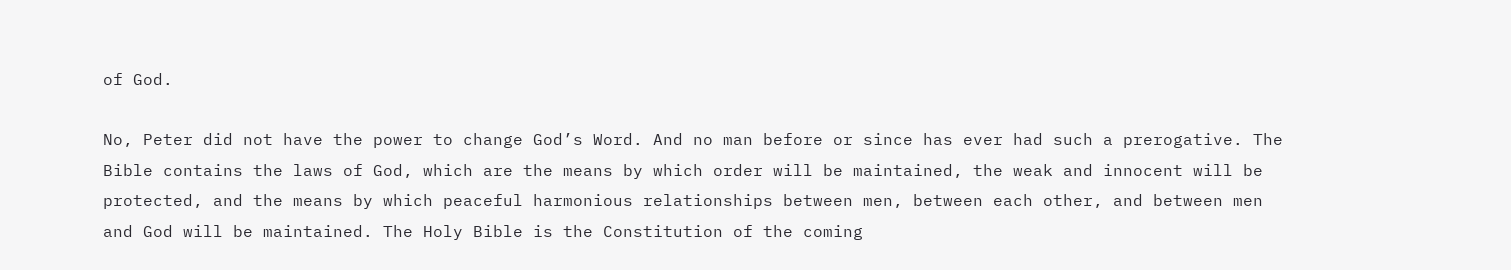of God.

No, Peter did not have the power to change God’s Word. And no man before or since has ever had such a prerogative. The Bible contains the laws of God, which are the means by which order will be maintained, the weak and innocent will be protected, and the means by which peaceful harmonious relationships between men, between each other, and between men and God will be maintained. The Holy Bible is the Constitution of the coming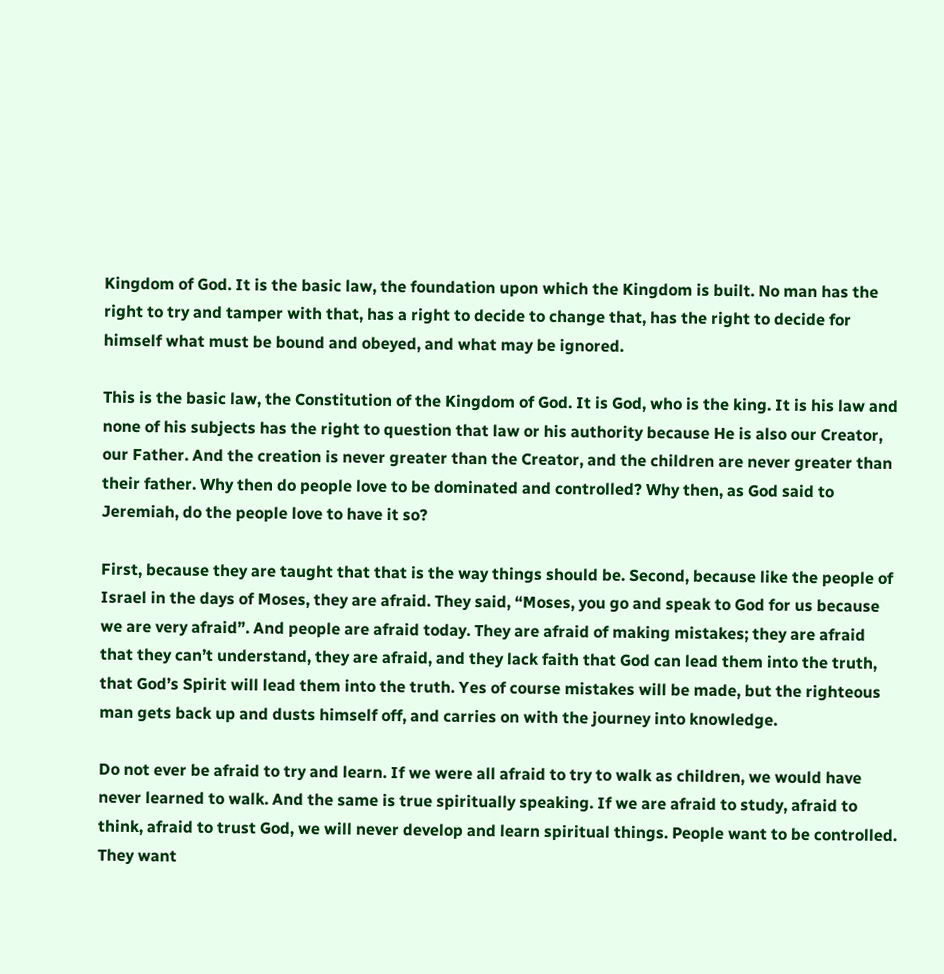Kingdom of God. It is the basic law, the foundation upon which the Kingdom is built. No man has the right to try and tamper with that, has a right to decide to change that, has the right to decide for himself what must be bound and obeyed, and what may be ignored.

This is the basic law, the Constitution of the Kingdom of God. It is God, who is the king. It is his law and none of his subjects has the right to question that law or his authority because He is also our Creator, our Father. And the creation is never greater than the Creator, and the children are never greater than their father. Why then do people love to be dominated and controlled? Why then, as God said to Jeremiah, do the people love to have it so?

First, because they are taught that that is the way things should be. Second, because like the people of Israel in the days of Moses, they are afraid. They said, “Moses, you go and speak to God for us because we are very afraid”. And people are afraid today. They are afraid of making mistakes; they are afraid that they can’t understand, they are afraid, and they lack faith that God can lead them into the truth, that God’s Spirit will lead them into the truth. Yes of course mistakes will be made, but the righteous man gets back up and dusts himself off, and carries on with the journey into knowledge.

Do not ever be afraid to try and learn. If we were all afraid to try to walk as children, we would have never learned to walk. And the same is true spiritually speaking. If we are afraid to study, afraid to think, afraid to trust God, we will never develop and learn spiritual things. People want to be controlled. They want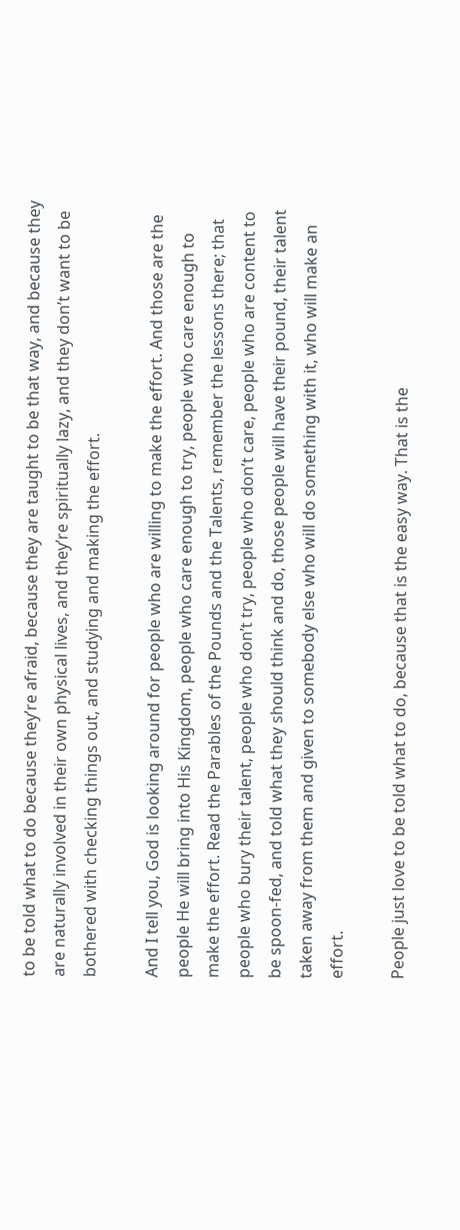to be told what to do because they’re afraid, because they are taught to be that way, and because they are naturally involved in their own physical lives, and they’re spiritually lazy, and they don’t want to be bothered with checking things out, and studying and making the effort.

And I tell you, God is looking around for people who are willing to make the effort. And those are the people He will bring into His Kingdom, people who care enough to try, people who care enough to make the effort. Read the Parables of the Pounds and the Talents, remember the lessons there; that people who bury their talent, people who don’t try, people who don’t care, people who are content to be spoon-fed, and told what they should think and do, those people will have their pound, their talent taken away from them and given to somebody else who will do something with it, who will make an effort.

People just love to be told what to do, because that is the easy way. That is the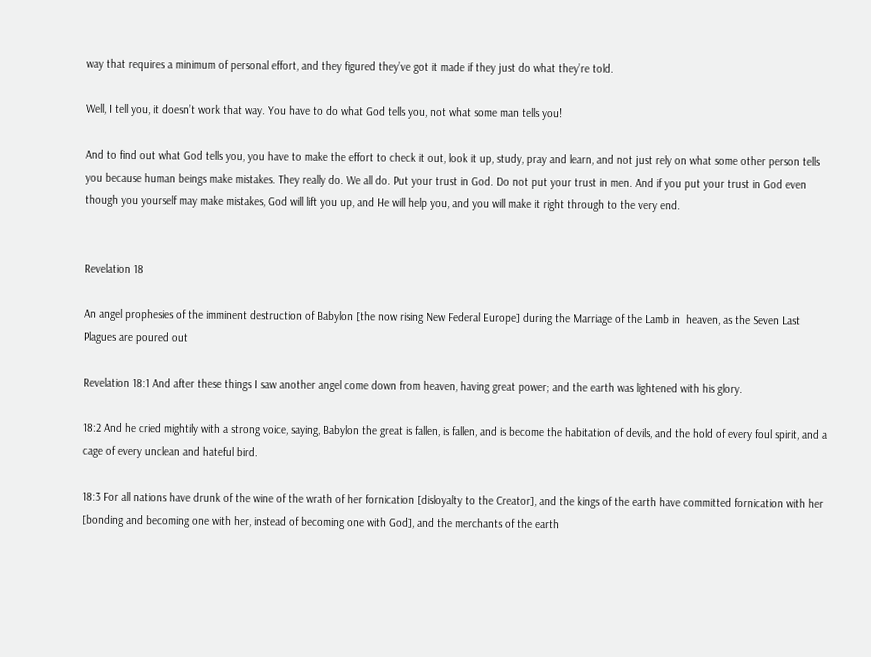way that requires a minimum of personal effort, and they figured they’ve got it made if they just do what they’re told.

Well, I tell you, it doesn’t work that way. You have to do what God tells you, not what some man tells you!

And to find out what God tells you, you have to make the effort to check it out, look it up, study, pray and learn, and not just rely on what some other person tells you because human beings make mistakes. They really do. We all do. Put your trust in God. Do not put your trust in men. And if you put your trust in God even though you yourself may make mistakes, God will lift you up, and He will help you, and you will make it right through to the very end.


Revelation 18

An angel prophesies of the imminent destruction of Babylon [the now rising New Federal Europe] during the Marriage of the Lamb in  heaven, as the Seven Last Plagues are poured out

Revelation 18:1 And after these things I saw another angel come down from heaven, having great power; and the earth was lightened with his glory.

18:2 And he cried mightily with a strong voice, saying, Babylon the great is fallen, is fallen, and is become the habitation of devils, and the hold of every foul spirit, and a cage of every unclean and hateful bird.

18:3 For all nations have drunk of the wine of the wrath of her fornication [disloyalty to the Creator], and the kings of the earth have committed fornication with her [bonding and becoming one with her, instead of becoming one with God], and the merchants of the earth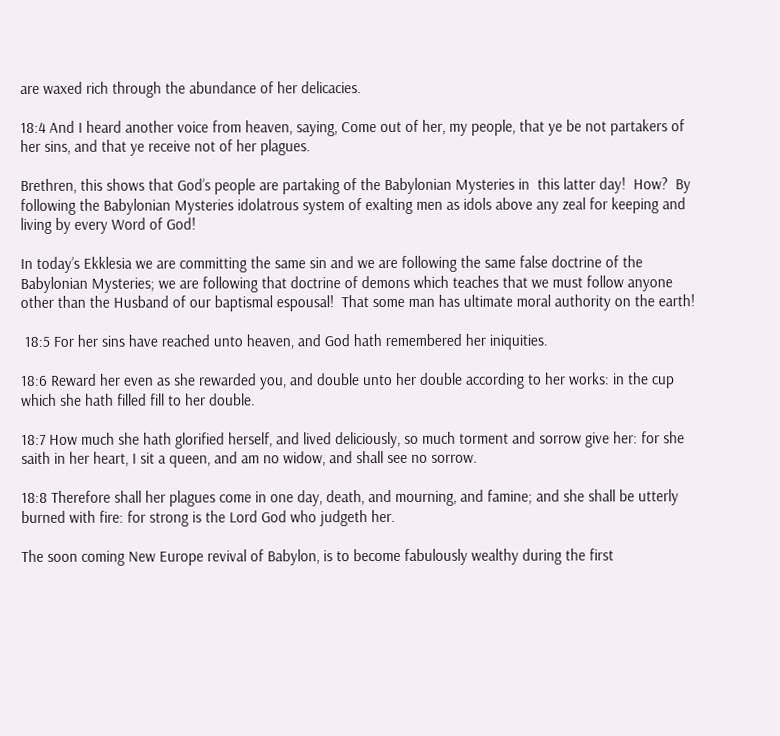are waxed rich through the abundance of her delicacies.

18:4 And I heard another voice from heaven, saying, Come out of her, my people, that ye be not partakers of her sins, and that ye receive not of her plagues.

Brethren, this shows that God’s people are partaking of the Babylonian Mysteries in  this latter day!  How?  By following the Babylonian Mysteries idolatrous system of exalting men as idols above any zeal for keeping and living by every Word of God!

In today’s Ekklesia we are committing the same sin and we are following the same false doctrine of the Babylonian Mysteries; we are following that doctrine of demons which teaches that we must follow anyone other than the Husband of our baptismal espousal!  That some man has ultimate moral authority on the earth!

 18:5 For her sins have reached unto heaven, and God hath remembered her iniquities.

18:6 Reward her even as she rewarded you, and double unto her double according to her works: in the cup which she hath filled fill to her double.

18:7 How much she hath glorified herself, and lived deliciously, so much torment and sorrow give her: for she saith in her heart, I sit a queen, and am no widow, and shall see no sorrow.

18:8 Therefore shall her plagues come in one day, death, and mourning, and famine; and she shall be utterly burned with fire: for strong is the Lord God who judgeth her.

The soon coming New Europe revival of Babylon, is to become fabulously wealthy during the first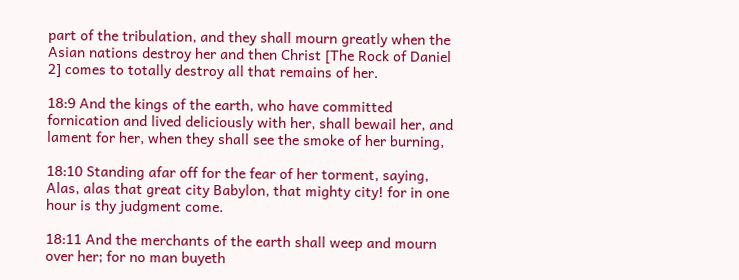part of the tribulation, and they shall mourn greatly when the Asian nations destroy her and then Christ [The Rock of Daniel 2] comes to totally destroy all that remains of her.

18:9 And the kings of the earth, who have committed fornication and lived deliciously with her, shall bewail her, and lament for her, when they shall see the smoke of her burning,

18:10 Standing afar off for the fear of her torment, saying, Alas, alas that great city Babylon, that mighty city! for in one hour is thy judgment come.

18:11 And the merchants of the earth shall weep and mourn over her; for no man buyeth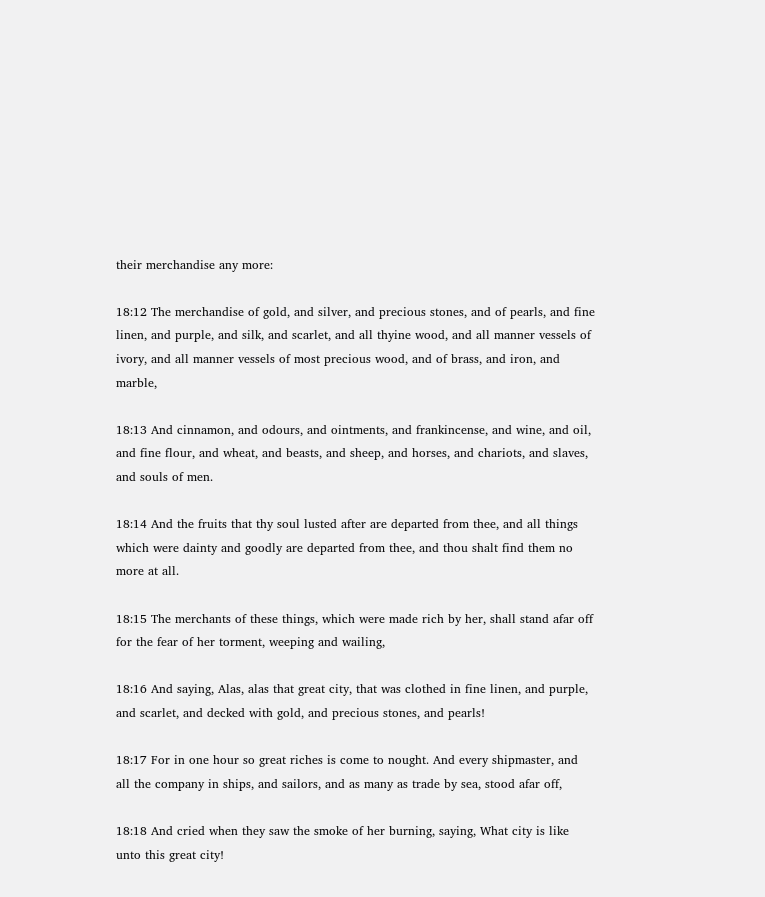their merchandise any more:

18:12 The merchandise of gold, and silver, and precious stones, and of pearls, and fine linen, and purple, and silk, and scarlet, and all thyine wood, and all manner vessels of ivory, and all manner vessels of most precious wood, and of brass, and iron, and marble,

18:13 And cinnamon, and odours, and ointments, and frankincense, and wine, and oil, and fine flour, and wheat, and beasts, and sheep, and horses, and chariots, and slaves, and souls of men.

18:14 And the fruits that thy soul lusted after are departed from thee, and all things which were dainty and goodly are departed from thee, and thou shalt find them no more at all.

18:15 The merchants of these things, which were made rich by her, shall stand afar off for the fear of her torment, weeping and wailing,

18:16 And saying, Alas, alas that great city, that was clothed in fine linen, and purple, and scarlet, and decked with gold, and precious stones, and pearls!

18:17 For in one hour so great riches is come to nought. And every shipmaster, and all the company in ships, and sailors, and as many as trade by sea, stood afar off,

18:18 And cried when they saw the smoke of her burning, saying, What city is like unto this great city!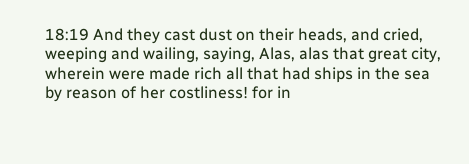18:19 And they cast dust on their heads, and cried, weeping and wailing, saying, Alas, alas that great city, wherein were made rich all that had ships in the sea by reason of her costliness! for in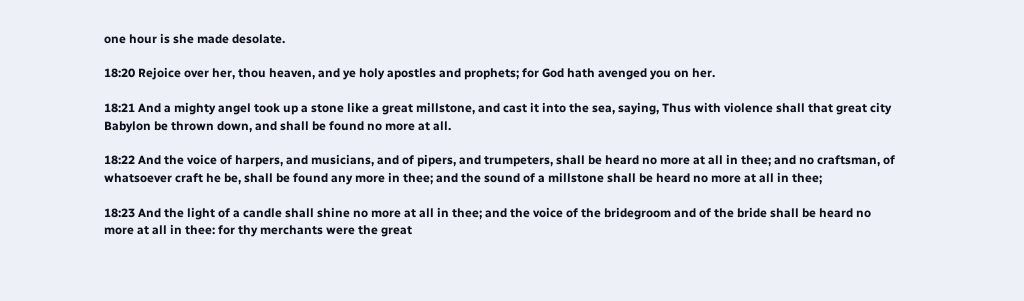one hour is she made desolate.

18:20 Rejoice over her, thou heaven, and ye holy apostles and prophets; for God hath avenged you on her.

18:21 And a mighty angel took up a stone like a great millstone, and cast it into the sea, saying, Thus with violence shall that great city Babylon be thrown down, and shall be found no more at all.

18:22 And the voice of harpers, and musicians, and of pipers, and trumpeters, shall be heard no more at all in thee; and no craftsman, of whatsoever craft he be, shall be found any more in thee; and the sound of a millstone shall be heard no more at all in thee;

18:23 And the light of a candle shall shine no more at all in thee; and the voice of the bridegroom and of the bride shall be heard no more at all in thee: for thy merchants were the great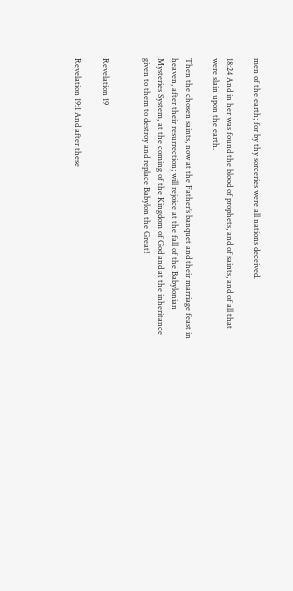men of the earth; for by thy sorceries were all nations deceived.

18:24 And in her was found the blood of prophets, and of saints, and of all that were slain upon the earth.

Then the chosen saints, now at the Father’s banquet and their marriage feast in heaven, after their resurrection; will rejoice at the fall of the Babylonian Mysteries System, at the coming of the Kingdom of God and at the inheritance given to them to destroy and replace Babylon the Great!


Revelation 19

Revelation 19:1 And after these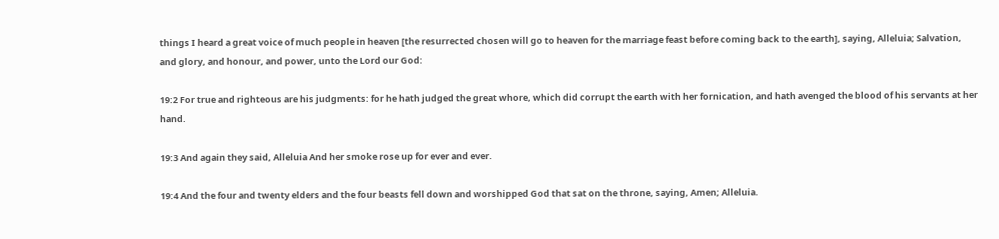things I heard a great voice of much people in heaven [the resurrected chosen will go to heaven for the marriage feast before coming back to the earth], saying, Alleluia; Salvation, and glory, and honour, and power, unto the Lord our God:

19:2 For true and righteous are his judgments: for he hath judged the great whore, which did corrupt the earth with her fornication, and hath avenged the blood of his servants at her hand.

19:3 And again they said, Alleluia And her smoke rose up for ever and ever.

19:4 And the four and twenty elders and the four beasts fell down and worshipped God that sat on the throne, saying, Amen; Alleluia.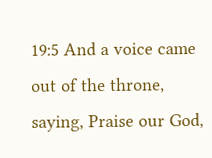19:5 And a voice came out of the throne, saying, Praise our God,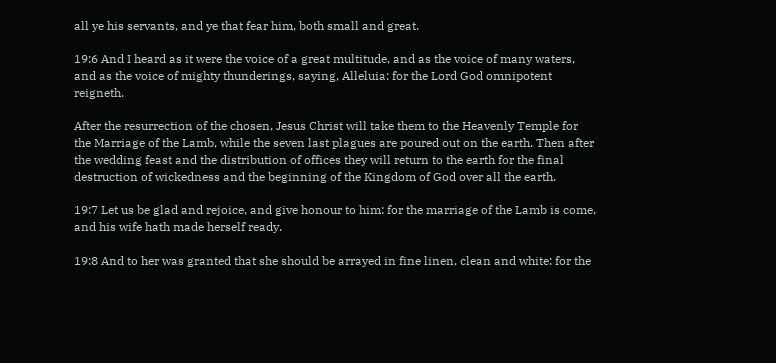all ye his servants, and ye that fear him, both small and great.

19:6 And I heard as it were the voice of a great multitude, and as the voice of many waters, and as the voice of mighty thunderings, saying, Alleluia: for the Lord God omnipotent reigneth.

After the resurrection of the chosen, Jesus Christ will take them to the Heavenly Temple for the Marriage of the Lamb, while the seven last plagues are poured out on the earth. Then after the wedding feast and the distribution of offices they will return to the earth for the final destruction of wickedness and the beginning of the Kingdom of God over all the earth.

19:7 Let us be glad and rejoice, and give honour to him: for the marriage of the Lamb is come, and his wife hath made herself ready.

19:8 And to her was granted that she should be arrayed in fine linen, clean and white: for the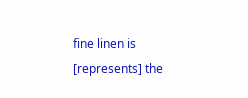fine linen is [represents] the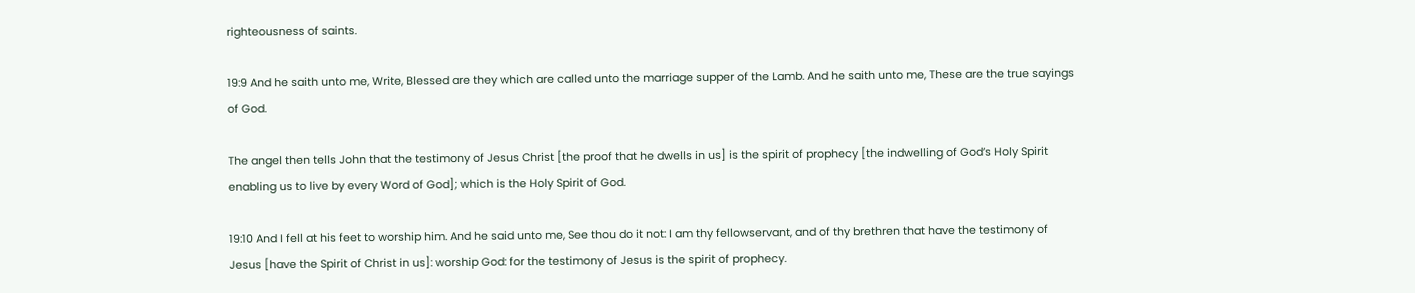righteousness of saints.

19:9 And he saith unto me, Write, Blessed are they which are called unto the marriage supper of the Lamb. And he saith unto me, These are the true sayings of God.

The angel then tells John that the testimony of Jesus Christ [the proof that he dwells in us] is the spirit of prophecy [the indwelling of God’s Holy Spirit enabling us to live by every Word of God]; which is the Holy Spirit of God.

19:10 And I fell at his feet to worship him. And he said unto me, See thou do it not: I am thy fellowservant, and of thy brethren that have the testimony of Jesus [have the Spirit of Christ in us]: worship God: for the testimony of Jesus is the spirit of prophecy.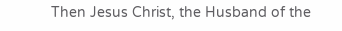Then Jesus Christ, the Husband of the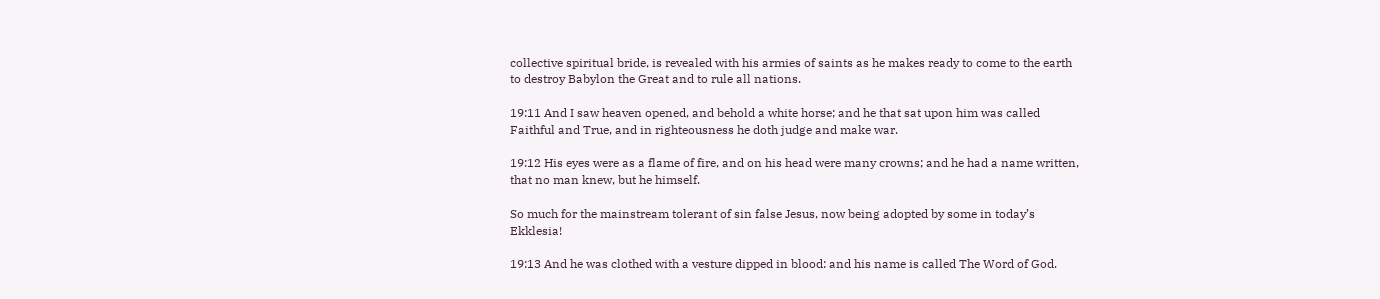collective spiritual bride, is revealed with his armies of saints as he makes ready to come to the earth to destroy Babylon the Great and to rule all nations.

19:11 And I saw heaven opened, and behold a white horse; and he that sat upon him was called Faithful and True, and in righteousness he doth judge and make war.

19:12 His eyes were as a flame of fire, and on his head were many crowns; and he had a name written, that no man knew, but he himself.

So much for the mainstream tolerant of sin false Jesus, now being adopted by some in today’s Ekklesia!

19:13 And he was clothed with a vesture dipped in blood: and his name is called The Word of God.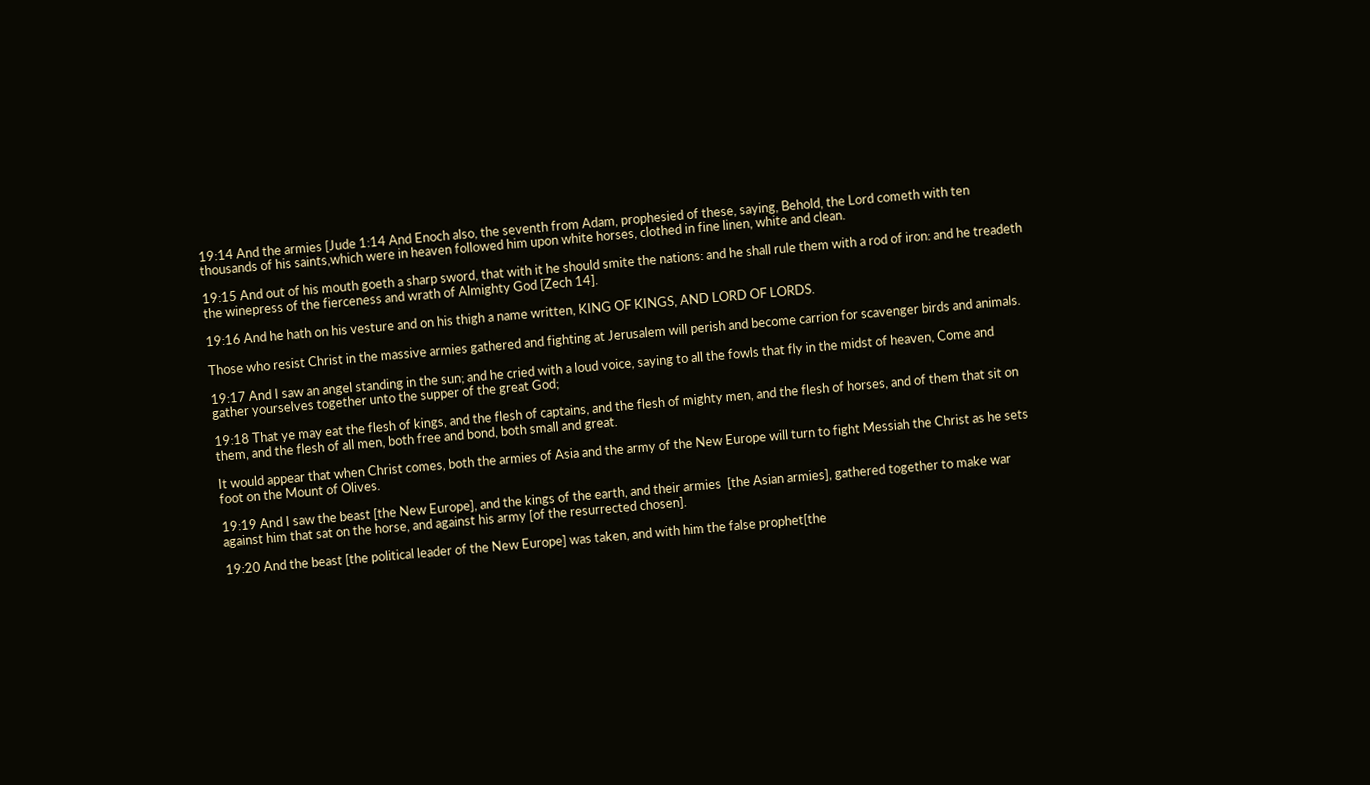19:14 And the armies [Jude 1:14 And Enoch also, the seventh from Adam, prophesied of these, saying, Behold, the Lord cometh with ten thousands of his saints,which were in heaven followed him upon white horses, clothed in fine linen, white and clean.

19:15 And out of his mouth goeth a sharp sword, that with it he should smite the nations: and he shall rule them with a rod of iron: and he treadeth the winepress of the fierceness and wrath of Almighty God [Zech 14].

19:16 And he hath on his vesture and on his thigh a name written, KING OF KINGS, AND LORD OF LORDS.

Those who resist Christ in the massive armies gathered and fighting at Jerusalem will perish and become carrion for scavenger birds and animals.

19:17 And I saw an angel standing in the sun; and he cried with a loud voice, saying to all the fowls that fly in the midst of heaven, Come and gather yourselves together unto the supper of the great God;

19:18 That ye may eat the flesh of kings, and the flesh of captains, and the flesh of mighty men, and the flesh of horses, and of them that sit on them, and the flesh of all men, both free and bond, both small and great.

It would appear that when Christ comes, both the armies of Asia and the army of the New Europe will turn to fight Messiah the Christ as he sets foot on the Mount of Olives.

19:19 And I saw the beast [the New Europe], and the kings of the earth, and their armies  [the Asian armies], gathered together to make war against him that sat on the horse, and against his army [of the resurrected chosen].

19:20 And the beast [the political leader of the New Europe] was taken, and with him the false prophet[the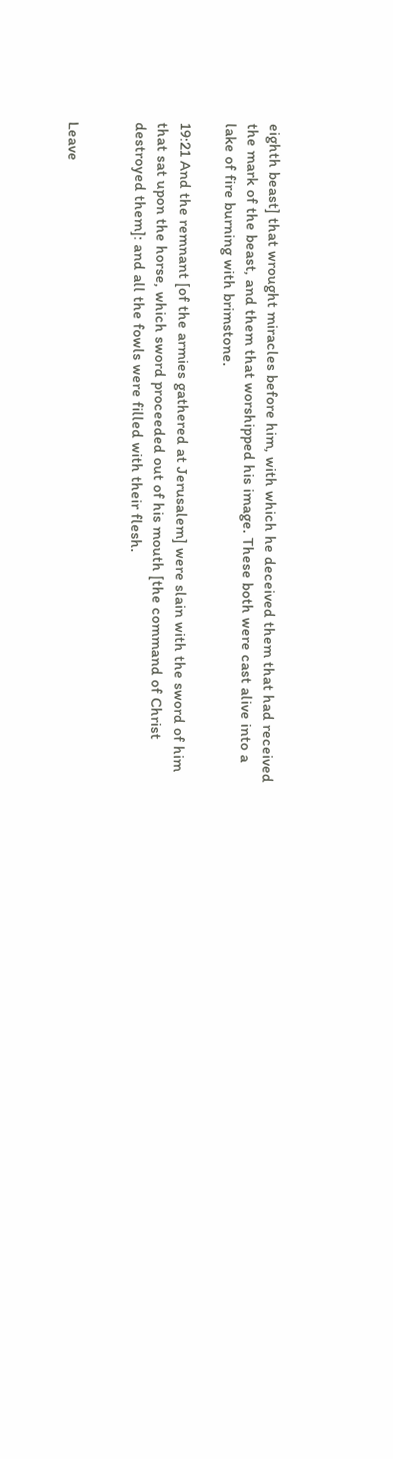eighth beast] that wrought miracles before him, with which he deceived them that had received the mark of the beast, and them that worshipped his image. These both were cast alive into a lake of fire burning with brimstone.

19:21 And the remnant [of the armies gathered at Jerusalem] were slain with the sword of him that sat upon the horse, which sword proceeded out of his mouth [the command of Christ destroyed them]: and all the fowls were filled with their flesh.


Leave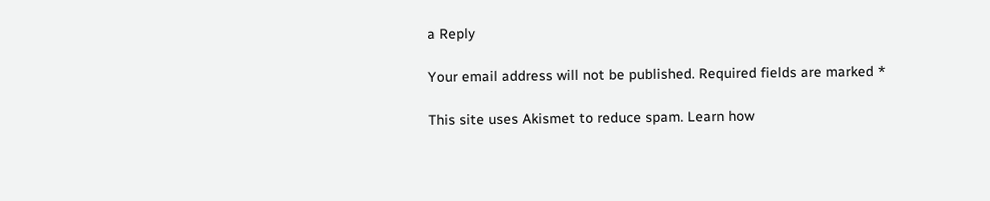a Reply

Your email address will not be published. Required fields are marked *

This site uses Akismet to reduce spam. Learn how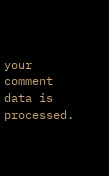your comment data is processed.